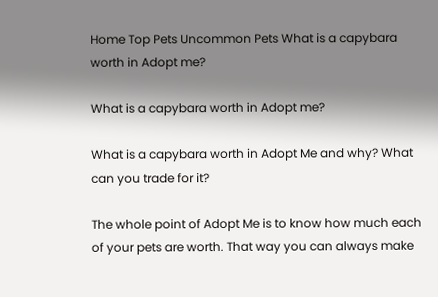Home Top Pets Uncommon Pets What is a capybara worth in Adopt me?

What is a capybara worth in Adopt me?

What is a capybara worth in Adopt Me and why? What can you trade for it?

The whole point of Adopt Me is to know how much each of your pets are worth. That way you can always make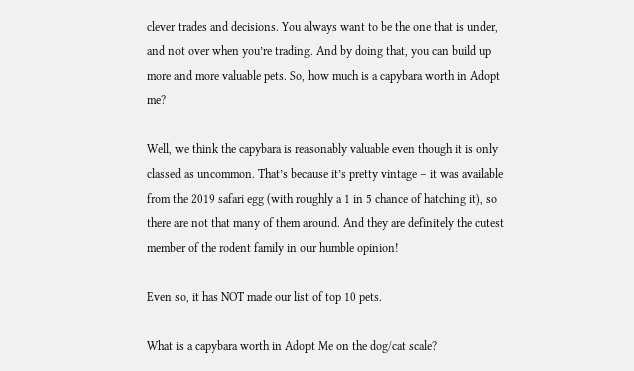clever trades and decisions. You always want to be the one that is under, and not over when you’re trading. And by doing that, you can build up more and more valuable pets. So, how much is a capybara worth in Adopt me?

Well, we think the capybara is reasonably valuable even though it is only classed as uncommon. That’s because it’s pretty vintage – it was available from the 2019 safari egg (with roughly a 1 in 5 chance of hatching it), so there are not that many of them around. And they are definitely the cutest member of the rodent family in our humble opinion!

Even so, it has NOT made our list of top 10 pets.

What is a capybara worth in Adopt Me on the dog/cat scale?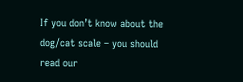If you don’t know about the dog/cat scale – you should read our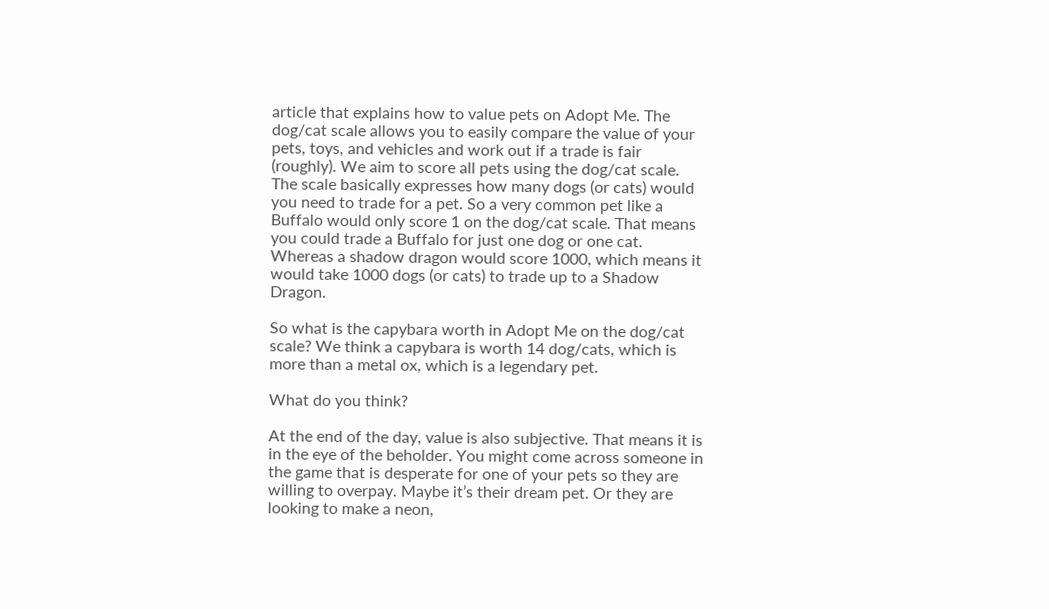article that explains how to value pets on Adopt Me. The dog/cat scale allows you to easily compare the value of your pets, toys, and vehicles and work out if a trade is fair (roughly). We aim to score all pets using the dog/cat scale. The scale basically expresses how many dogs (or cats) would you need to trade for a pet. So a very common pet like a Buffalo would only score 1 on the dog/cat scale. That means you could trade a Buffalo for just one dog or one cat. Whereas a shadow dragon would score 1000, which means it would take 1000 dogs (or cats) to trade up to a Shadow Dragon.

So what is the capybara worth in Adopt Me on the dog/cat scale? We think a capybara is worth 14 dog/cats, which is more than a metal ox, which is a legendary pet.

What do you think?

At the end of the day, value is also subjective. That means it is in the eye of the beholder. You might come across someone in the game that is desperate for one of your pets so they are willing to overpay. Maybe it’s their dream pet. Or they are looking to make a neon,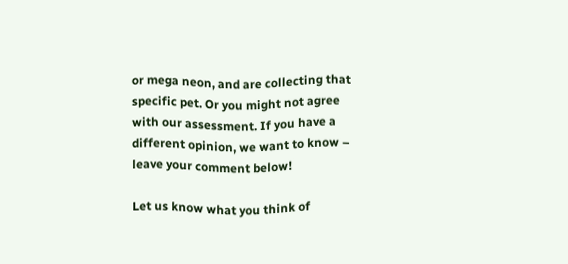or mega neon, and are collecting that specific pet. Or you might not agree with our assessment. If you have a different opinion, we want to know – leave your comment below!

Let us know what you think of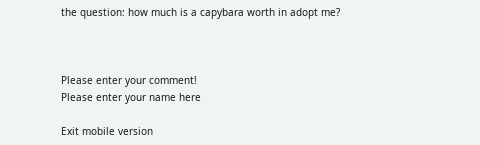the question: how much is a capybara worth in adopt me?



Please enter your comment!
Please enter your name here

Exit mobile version